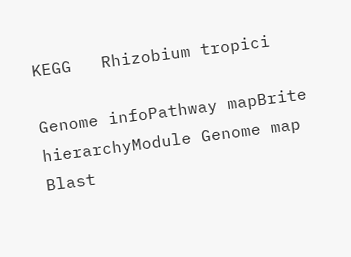KEGG   Rhizobium tropici

Genome infoPathway mapBrite hierarchyModule Genome map Blast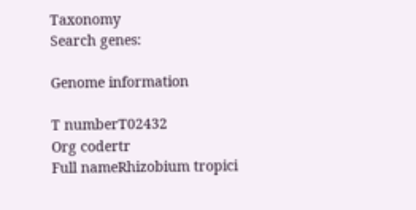Taxonomy
Search genes:

Genome information

T numberT02432
Org codertr
Full nameRhizobium tropici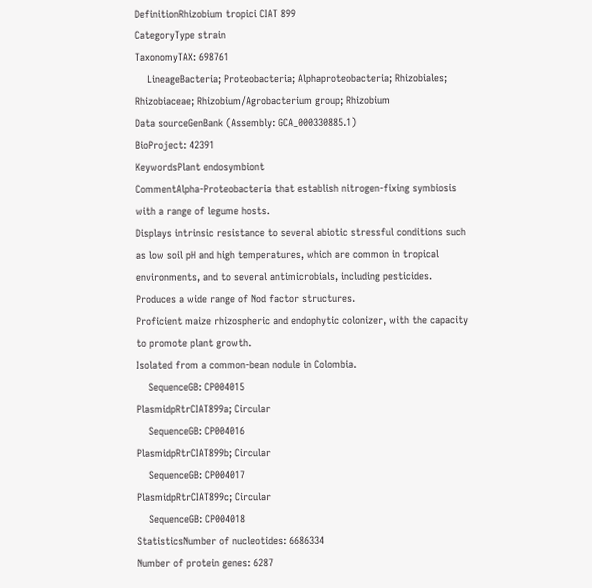DefinitionRhizobium tropici CIAT 899
CategoryType strain
TaxonomyTAX: 698761
    LineageBacteria; Proteobacteria; Alphaproteobacteria; Rhizobiales; Rhizobiaceae; Rhizobium/Agrobacterium group; Rhizobium
Data sourceGenBank (Assembly: GCA_000330885.1)
BioProject: 42391
KeywordsPlant endosymbiont
CommentAlpha-Proteobacteria that establish nitrogen-fixing symbiosis with a range of legume hosts.
Displays intrinsic resistance to several abiotic stressful conditions such as low soil pH and high temperatures, which are common in tropical environments, and to several antimicrobials, including pesticides.
Produces a wide range of Nod factor structures.
Proficient maize rhizospheric and endophytic colonizer, with the capacity to promote plant growth.
Isolated from a common-bean nodule in Colombia.
    SequenceGB: CP004015
PlasmidpRtrCIAT899a; Circular
    SequenceGB: CP004016
PlasmidpRtrCIAT899b; Circular
    SequenceGB: CP004017
PlasmidpRtrCIAT899c; Circular
    SequenceGB: CP004018
StatisticsNumber of nucleotides: 6686334
Number of protein genes: 6287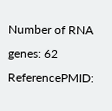Number of RNA genes: 62
ReferencePMID: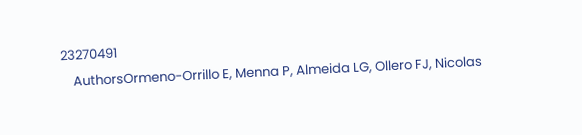23270491
    AuthorsOrmeno-Orrillo E, Menna P, Almeida LG, Ollero FJ, Nicolas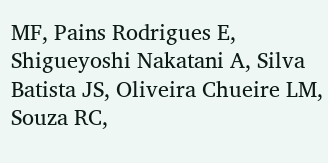MF, Pains Rodrigues E, Shigueyoshi Nakatani A, Silva Batista JS, Oliveira Chueire LM, Souza RC,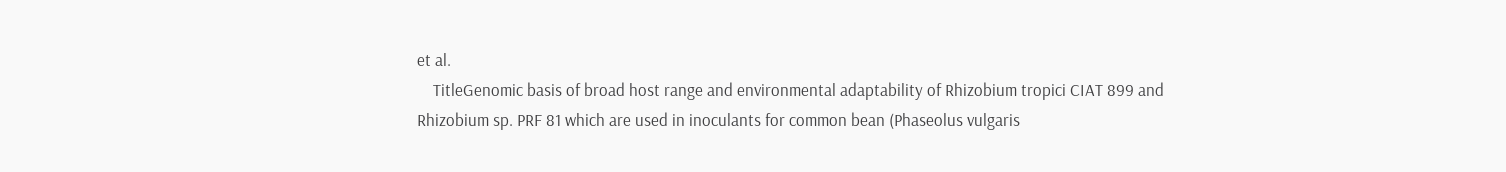et al.
    TitleGenomic basis of broad host range and environmental adaptability of Rhizobium tropici CIAT 899 and Rhizobium sp. PRF 81 which are used in inoculants for common bean (Phaseolus vulgaris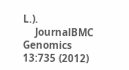L.).
    JournalBMC Genomics 13:735 (2012)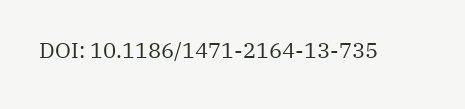DOI: 10.1186/1471-2164-13-735